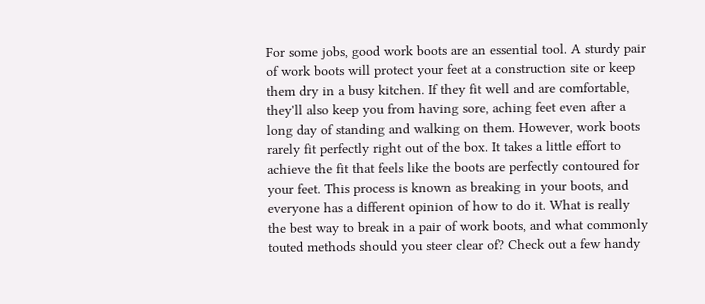For some jobs, good work boots are an essential tool. A sturdy pair of work boots will protect your feet at a construction site or keep them dry in a busy kitchen. If they fit well and are comfortable, they'll also keep you from having sore, aching feet even after a long day of standing and walking on them. However, work boots rarely fit perfectly right out of the box. It takes a little effort to achieve the fit that feels like the boots are perfectly contoured for your feet. This process is known as breaking in your boots, and everyone has a different opinion of how to do it. What is really the best way to break in a pair of work boots, and what commonly touted methods should you steer clear of? Check out a few handy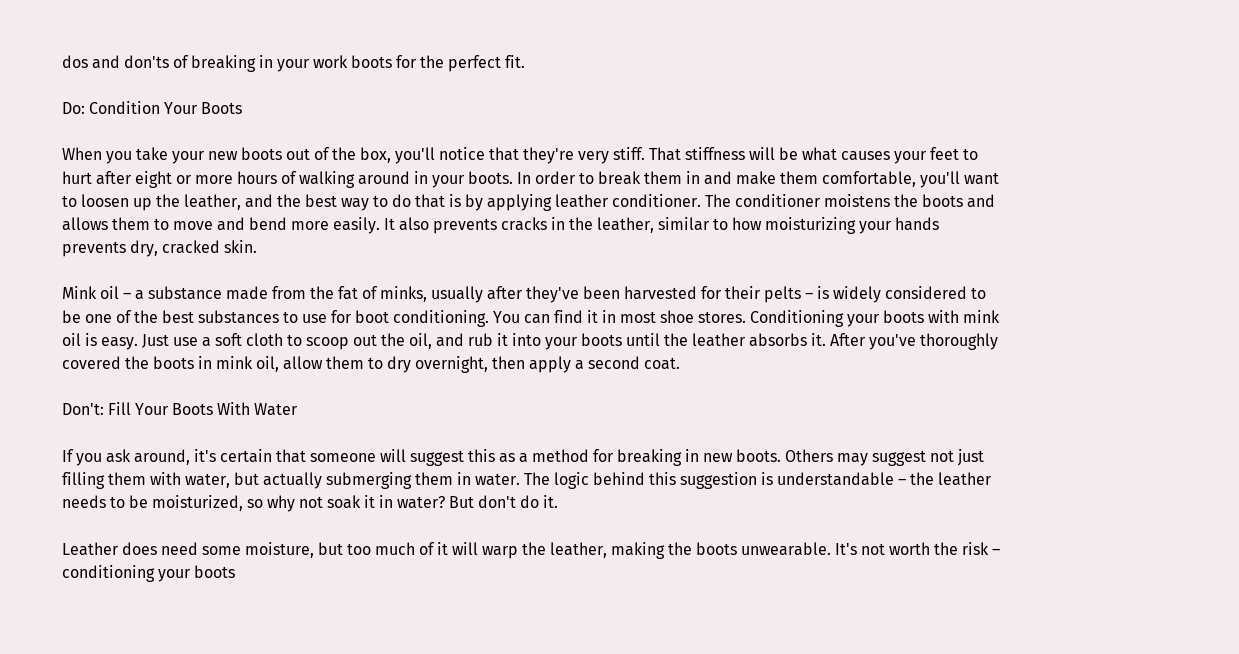dos and don'ts of breaking in your work boots for the perfect fit.

Do: Condition Your Boots

When you take your new boots out of the box, you'll notice that they're very stiff. That stiffness will be what causes your feet to hurt after eight or more hours of walking around in your boots. In order to break them in and make them comfortable, you'll want to loosen up the leather, and the best way to do that is by applying leather conditioner. The conditioner moistens the boots and allows them to move and bend more easily. It also prevents cracks in the leather, similar to how moisturizing your hands prevents dry, cracked skin.

Mink oil – a substance made from the fat of minks, usually after they've been harvested for their pelts – is widely considered to be one of the best substances to use for boot conditioning. You can find it in most shoe stores. Conditioning your boots with mink oil is easy. Just use a soft cloth to scoop out the oil, and rub it into your boots until the leather absorbs it. After you've thoroughly covered the boots in mink oil, allow them to dry overnight, then apply a second coat.

Don't: Fill Your Boots With Water

If you ask around, it's certain that someone will suggest this as a method for breaking in new boots. Others may suggest not just filling them with water, but actually submerging them in water. The logic behind this suggestion is understandable – the leather needs to be moisturized, so why not soak it in water? But don't do it.

Leather does need some moisture, but too much of it will warp the leather, making the boots unwearable. It's not worth the risk – conditioning your boots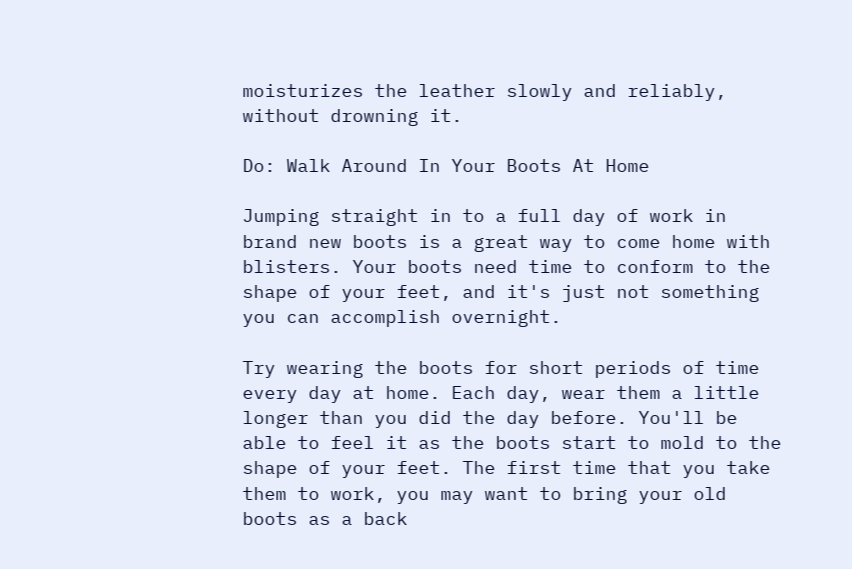moisturizes the leather slowly and reliably, without drowning it.

Do: Walk Around In Your Boots At Home

Jumping straight in to a full day of work in brand new boots is a great way to come home with blisters. Your boots need time to conform to the shape of your feet, and it's just not something you can accomplish overnight.

Try wearing the boots for short periods of time every day at home. Each day, wear them a little longer than you did the day before. You'll be able to feel it as the boots start to mold to the shape of your feet. The first time that you take them to work, you may want to bring your old boots as a back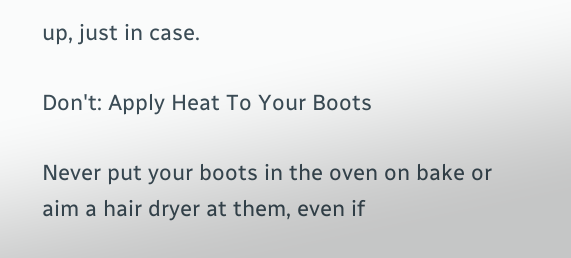up, just in case.

Don't: Apply Heat To Your Boots

Never put your boots in the oven on bake or aim a hair dryer at them, even if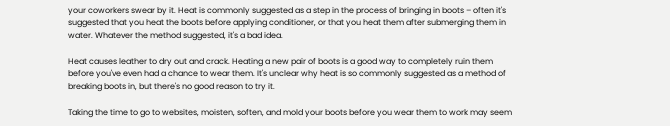your coworkers swear by it. Heat is commonly suggested as a step in the process of bringing in boots – often it's suggested that you heat the boots before applying conditioner, or that you heat them after submerging them in water. Whatever the method suggested, it's a bad idea.

Heat causes leather to dry out and crack. Heating a new pair of boots is a good way to completely ruin them before you've even had a chance to wear them. It's unclear why heat is so commonly suggested as a method of breaking boots in, but there's no good reason to try it.

Taking the time to go to websites, moisten, soften, and mold your boots before you wear them to work may seem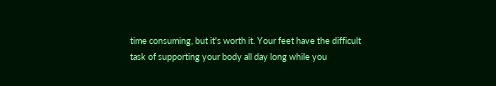time consuming, but it's worth it. Your feet have the difficult task of supporting your body all day long while you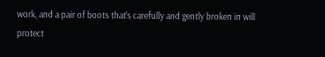work, and a pair of boots that's carefully and gently broken in will protect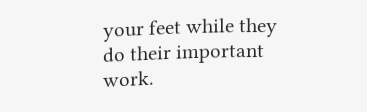your feet while they do their important work.